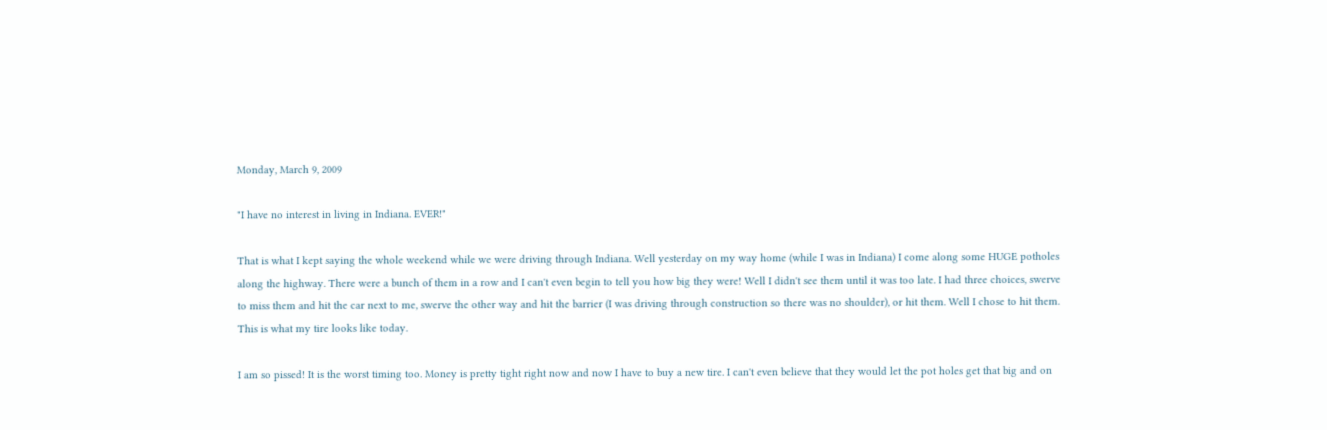Monday, March 9, 2009

"I have no interest in living in Indiana. EVER!"

That is what I kept saying the whole weekend while we were driving through Indiana. Well yesterday on my way home (while I was in Indiana) I come along some HUGE potholes along the highway. There were a bunch of them in a row and I can't even begin to tell you how big they were! Well I didn't see them until it was too late. I had three choices, swerve to miss them and hit the car next to me, swerve the other way and hit the barrier (I was driving through construction so there was no shoulder), or hit them. Well I chose to hit them. This is what my tire looks like today.

I am so pissed! It is the worst timing too. Money is pretty tight right now and now I have to buy a new tire. I can't even believe that they would let the pot holes get that big and on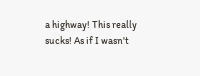a highway! This really sucks! As if I wasn't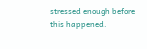stressed enough before this happened.